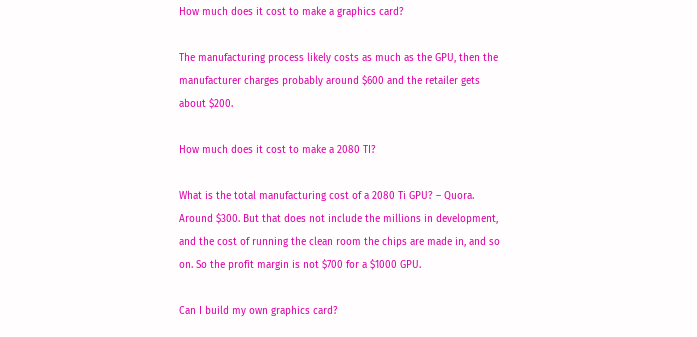How much does it cost to make a graphics card?

The manufacturing process likely costs as much as the GPU, then the manufacturer charges probably around $600 and the retailer gets about $200.

How much does it cost to make a 2080 TI?

What is the total manufacturing cost of a 2080 Ti GPU? – Quora. Around $300. But that does not include the millions in development, and the cost of running the clean room the chips are made in, and so on. So the profit margin is not $700 for a $1000 GPU.

Can I build my own graphics card?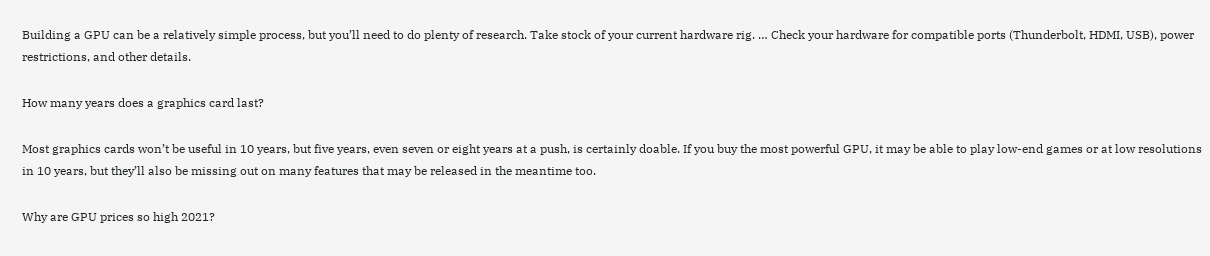Building a GPU can be a relatively simple process, but you’ll need to do plenty of research. Take stock of your current hardware rig. … Check your hardware for compatible ports (Thunderbolt, HDMI, USB), power restrictions, and other details.

How many years does a graphics card last?

Most graphics cards won’t be useful in 10 years, but five years, even seven or eight years at a push, is certainly doable. If you buy the most powerful GPU, it may be able to play low-end games or at low resolutions in 10 years, but they’ll also be missing out on many features that may be released in the meantime too.

Why are GPU prices so high 2021?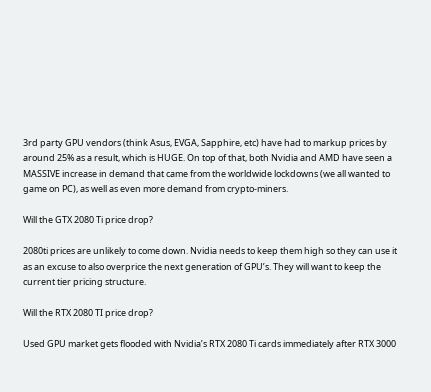3rd party GPU vendors (think Asus, EVGA, Sapphire, etc) have had to markup prices by around 25% as a result, which is HUGE. On top of that, both Nvidia and AMD have seen a MASSIVE increase in demand that came from the worldwide lockdowns (we all wanted to game on PC), as well as even more demand from crypto-miners.

Will the GTX 2080 Ti price drop?

2080ti prices are unlikely to come down. Nvidia needs to keep them high so they can use it as an excuse to also overprice the next generation of GPU’s. They will want to keep the current tier pricing structure.

Will the RTX 2080 TI price drop?

Used GPU market gets flooded with Nvidia’s RTX 2080 Ti cards immediately after RTX 3000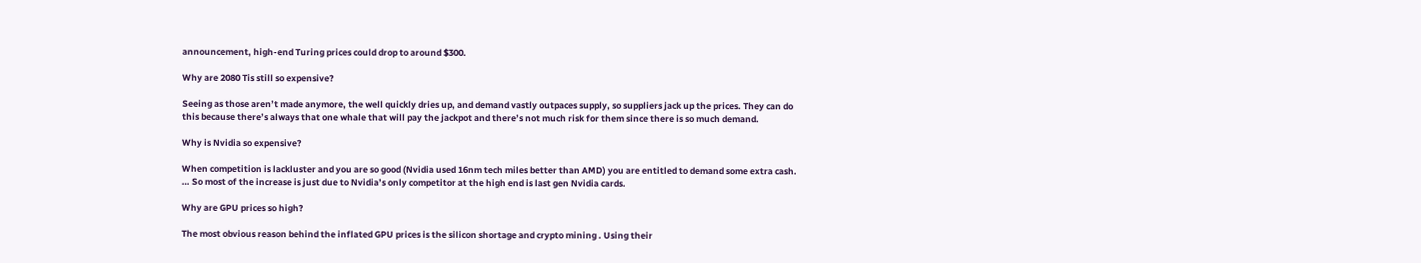announcement, high-end Turing prices could drop to around $300.

Why are 2080 Tis still so expensive?

Seeing as those aren’t made anymore, the well quickly dries up, and demand vastly outpaces supply, so suppliers jack up the prices. They can do this because there’s always that one whale that will pay the jackpot and there’s not much risk for them since there is so much demand.

Why is Nvidia so expensive?

When competition is lackluster and you are so good (Nvidia used 16nm tech miles better than AMD) you are entitled to demand some extra cash. … So most of the increase is just due to Nvidia’s only competitor at the high end is last gen Nvidia cards.

Why are GPU prices so high?

The most obvious reason behind the inflated GPU prices is the silicon shortage and crypto mining . Using their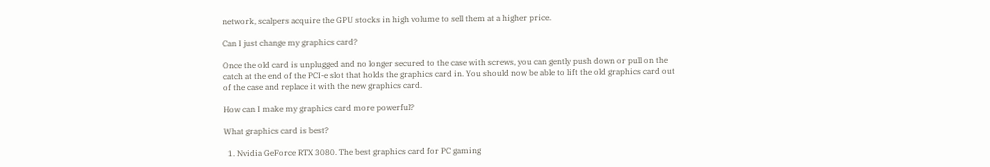network, scalpers acquire the GPU stocks in high volume to sell them at a higher price.

Can I just change my graphics card?

Once the old card is unplugged and no longer secured to the case with screws, you can gently push down or pull on the catch at the end of the PCI-e slot that holds the graphics card in. You should now be able to lift the old graphics card out of the case and replace it with the new graphics card.

How can I make my graphics card more powerful?

What graphics card is best?

  1. Nvidia GeForce RTX 3080. The best graphics card for PC gaming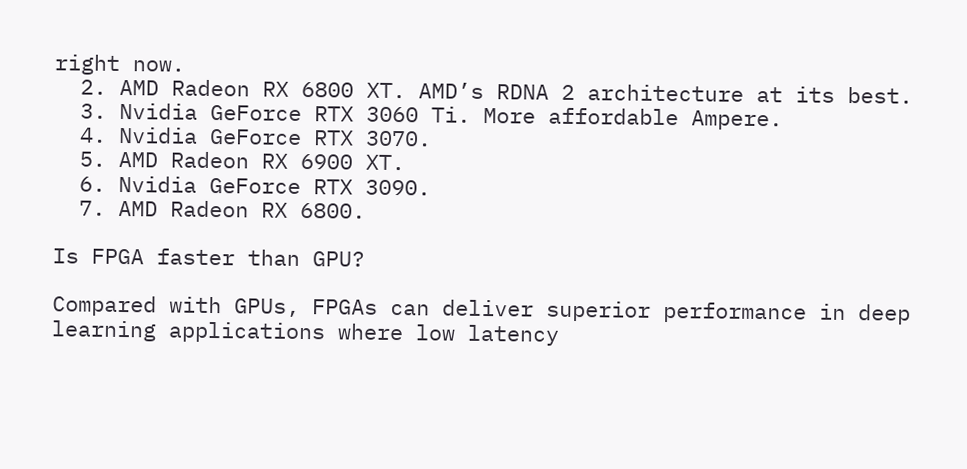right now.
  2. AMD Radeon RX 6800 XT. AMD’s RDNA 2 architecture at its best.
  3. Nvidia GeForce RTX 3060 Ti. More affordable Ampere.
  4. Nvidia GeForce RTX 3070.
  5. AMD Radeon RX 6900 XT.
  6. Nvidia GeForce RTX 3090.
  7. AMD Radeon RX 6800.

Is FPGA faster than GPU?

Compared with GPUs, FPGAs can deliver superior performance in deep learning applications where low latency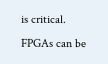is critical. FPGAs can be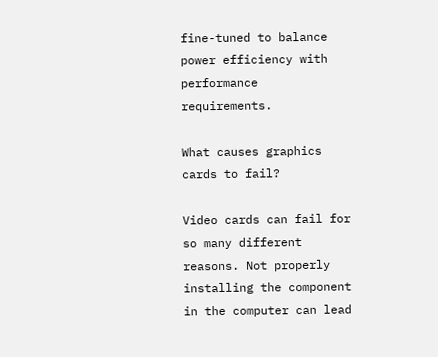fine-tuned to balance power efficiency with performance requirements.

What causes graphics cards to fail?

Video cards can fail for so many different reasons. Not properly installing the component in the computer can lead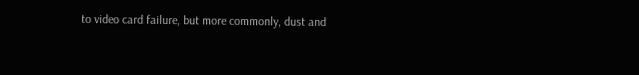to video card failure, but more commonly, dust and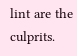lint are the culprits.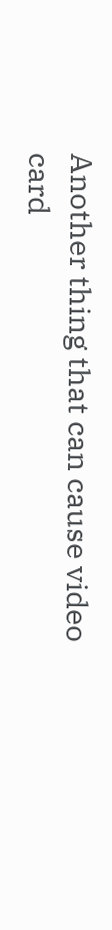Another thing that can cause video card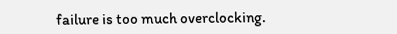failure is too much overclocking.